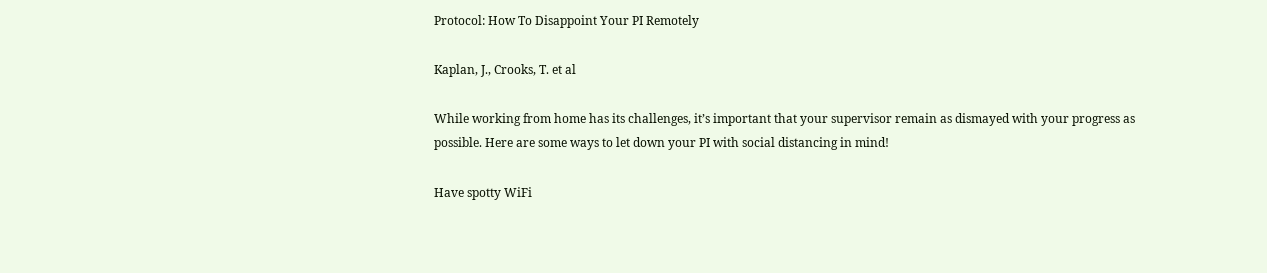Protocol: How To Disappoint Your PI Remotely

Kaplan, J., Crooks, T. et al

While working from home has its challenges, it’s important that your supervisor remain as dismayed with your progress as possible. Here are some ways to let down your PI with social distancing in mind!

Have spotty WiFi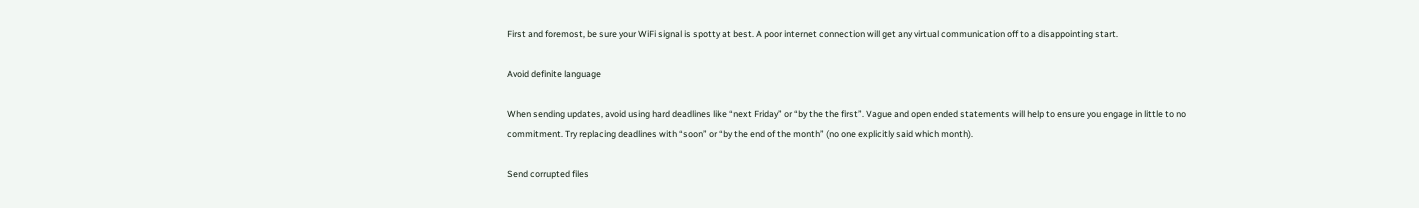First and foremost, be sure your WiFi signal is spotty at best. A poor internet connection will get any virtual communication off to a disappointing start.

Avoid definite language

When sending updates, avoid using hard deadlines like “next Friday” or “by the the first”. Vague and open ended statements will help to ensure you engage in little to no commitment. Try replacing deadlines with “soon” or “by the end of the month” (no one explicitly said which month).

Send corrupted files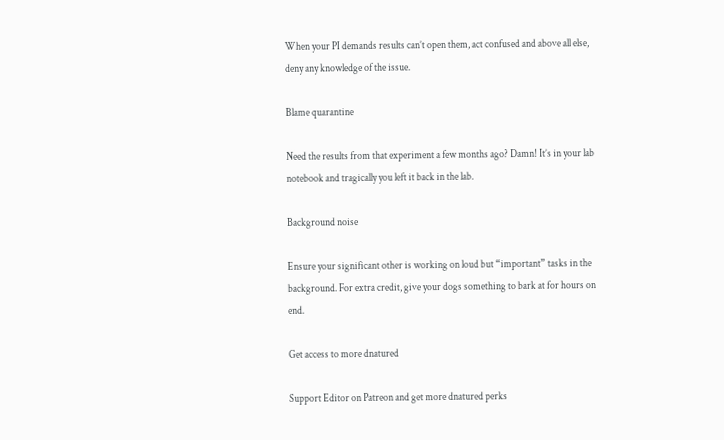When your PI demands results can’t open them, act confused and above all else, deny any knowledge of the issue.

Blame quarantine

Need the results from that experiment a few months ago? Damn! It’s in your lab notebook and tragically you left it back in the lab.

Background noise

Ensure your significant other is working on loud but “important” tasks in the background. For extra credit, give your dogs something to bark at for hours on end.

Get access to more dnatured

Support Editor on Patreon and get more dnatured perks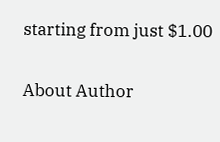starting from just $1.00

About Author